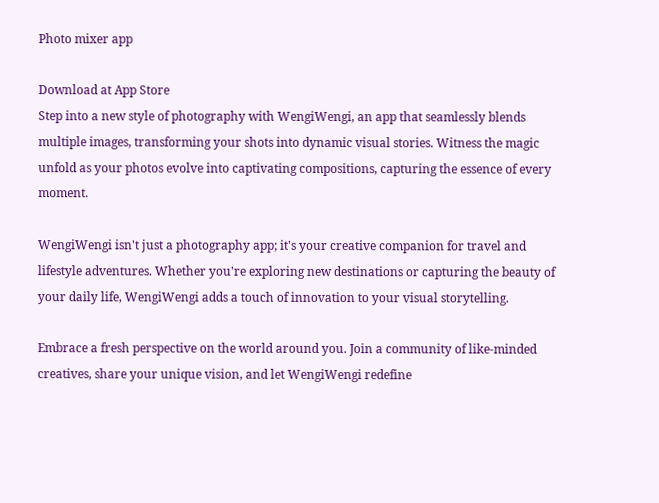Photo mixer app

Download at App Store
Step into a new style of photography with WengiWengi, an app that seamlessly blends multiple images, transforming your shots into dynamic visual stories. Witness the magic unfold as your photos evolve into captivating compositions, capturing the essence of every moment.

WengiWengi isn't just a photography app; it's your creative companion for travel and lifestyle adventures. Whether you're exploring new destinations or capturing the beauty of your daily life, WengiWengi adds a touch of innovation to your visual storytelling.

Embrace a fresh perspective on the world around you. Join a community of like-minded creatives, share your unique vision, and let WengiWengi redefine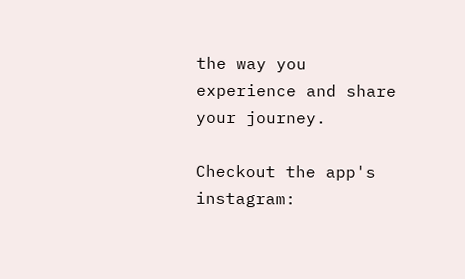the way you experience and share your journey.

Checkout the app's instagram: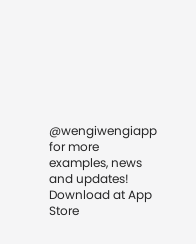@wengiwengiapp for more examples, news and updates!
Download at App Store